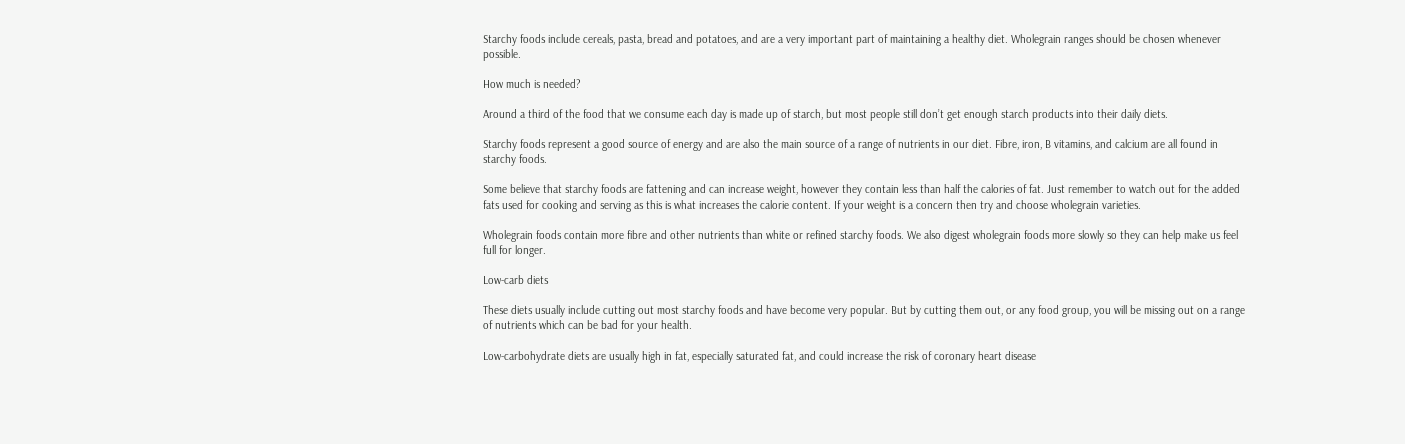Starchy foods include cereals, pasta, bread and potatoes, and are a very important part of maintaining a healthy diet. Wholegrain ranges should be chosen whenever possible.

How much is needed?

Around a third of the food that we consume each day is made up of starch, but most people still don’t get enough starch products into their daily diets.

Starchy foods represent a good source of energy and are also the main source of a range of nutrients in our diet. Fibre, iron, B vitamins, and calcium are all found in starchy foods.

Some believe that starchy foods are fattening and can increase weight, however they contain less than half the calories of fat. Just remember to watch out for the added fats used for cooking and serving as this is what increases the calorie content. If your weight is a concern then try and choose wholegrain varieties.

Wholegrain foods contain more fibre and other nutrients than white or refined starchy foods. We also digest wholegrain foods more slowly so they can help make us feel full for longer.

Low-carb diets

These diets usually include cutting out most starchy foods and have become very popular. But by cutting them out, or any food group, you will be missing out on a range of nutrients which can be bad for your health.

Low-carbohydrate diets are usually high in fat, especially saturated fat, and could increase the risk of coronary heart disease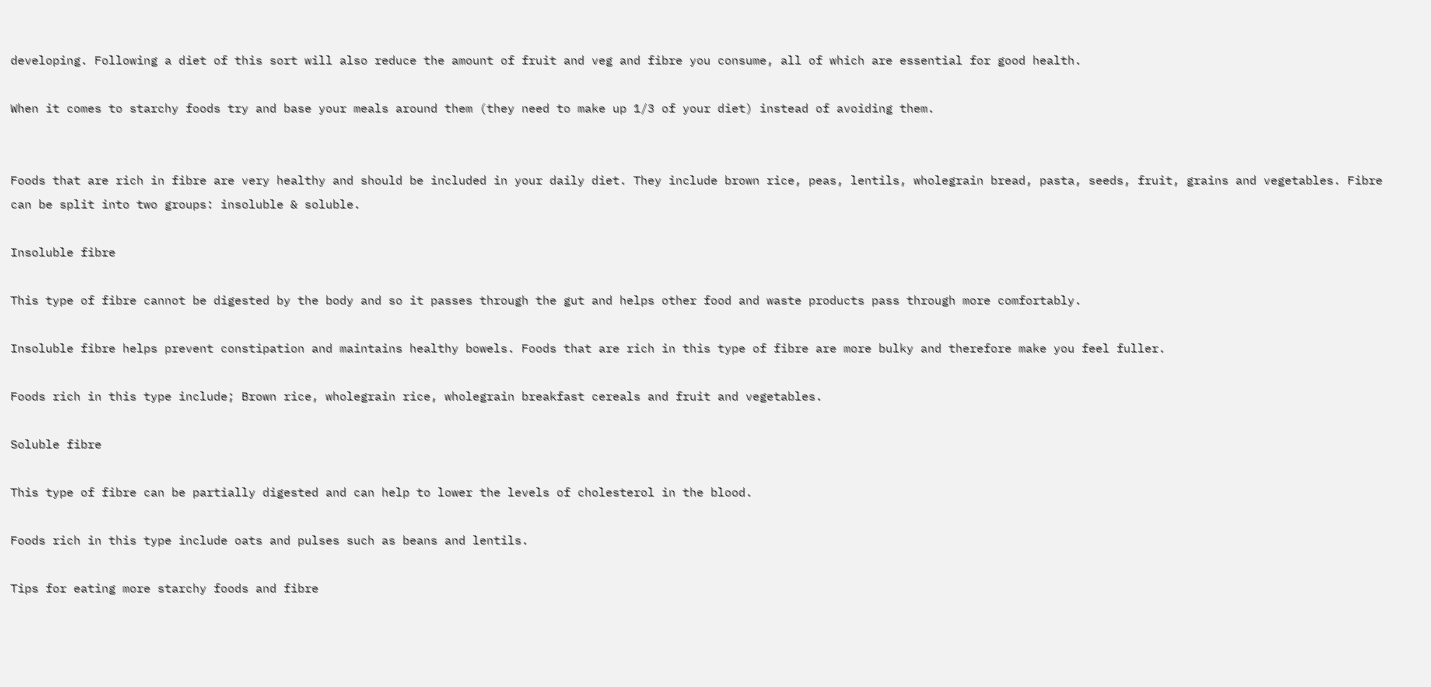developing. Following a diet of this sort will also reduce the amount of fruit and veg and fibre you consume, all of which are essential for good health.

When it comes to starchy foods try and base your meals around them (they need to make up 1/3 of your diet) instead of avoiding them.


Foods that are rich in fibre are very healthy and should be included in your daily diet. They include brown rice, peas, lentils, wholegrain bread, pasta, seeds, fruit, grains and vegetables. Fibre can be split into two groups: insoluble & soluble.

Insoluble fibre

This type of fibre cannot be digested by the body and so it passes through the gut and helps other food and waste products pass through more comfortably.

Insoluble fibre helps prevent constipation and maintains healthy bowels. Foods that are rich in this type of fibre are more bulky and therefore make you feel fuller.

Foods rich in this type include; Brown rice, wholegrain rice, wholegrain breakfast cereals and fruit and vegetables.

Soluble fibre

This type of fibre can be partially digested and can help to lower the levels of cholesterol in the blood.

Foods rich in this type include oats and pulses such as beans and lentils.

Tips for eating more starchy foods and fibre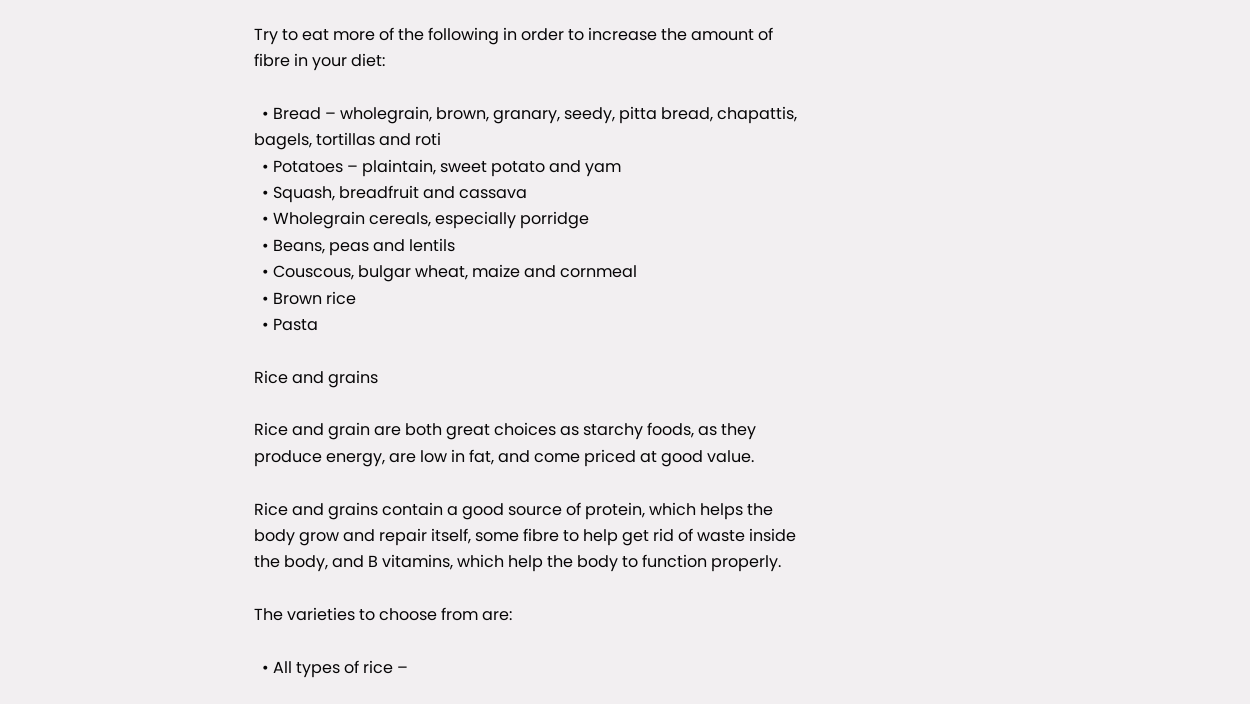Try to eat more of the following in order to increase the amount of fibre in your diet:

  • Bread – wholegrain, brown, granary, seedy, pitta bread, chapattis, bagels, tortillas and roti
  • Potatoes – plaintain, sweet potato and yam
  • Squash, breadfruit and cassava
  • Wholegrain cereals, especially porridge
  • Beans, peas and lentils
  • Couscous, bulgar wheat, maize and cornmeal
  • Brown rice
  • Pasta

Rice and grains

Rice and grain are both great choices as starchy foods, as they produce energy, are low in fat, and come priced at good value.

Rice and grains contain a good source of protein, which helps the body grow and repair itself, some fibre to help get rid of waste inside the body, and B vitamins, which help the body to function properly.

The varieties to choose from are:

  • All types of rice –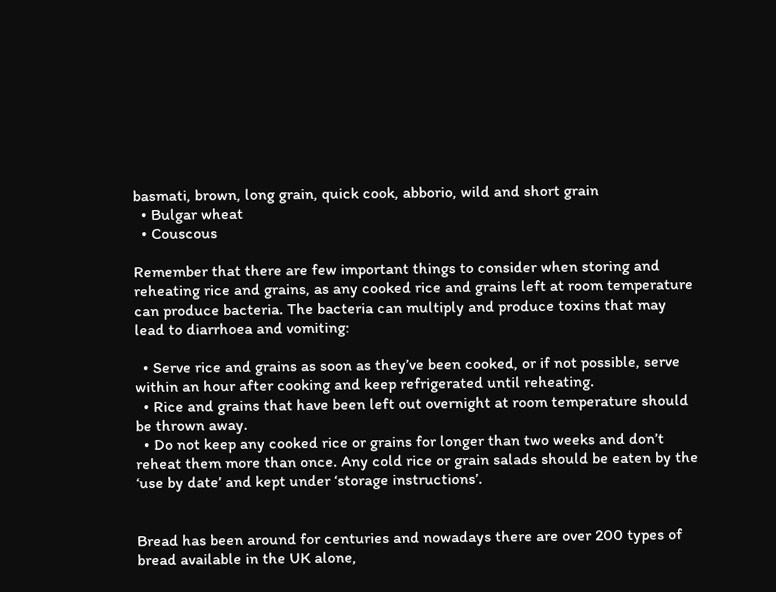basmati, brown, long grain, quick cook, abborio, wild and short grain
  • Bulgar wheat
  • Couscous

Remember that there are few important things to consider when storing and reheating rice and grains, as any cooked rice and grains left at room temperature can produce bacteria. The bacteria can multiply and produce toxins that may lead to diarrhoea and vomiting:

  • Serve rice and grains as soon as they’ve been cooked, or if not possible, serve within an hour after cooking and keep refrigerated until reheating.
  • Rice and grains that have been left out overnight at room temperature should be thrown away.
  • Do not keep any cooked rice or grains for longer than two weeks and don’t reheat them more than once. Any cold rice or grain salads should be eaten by the ‘use by date’ and kept under ‘storage instructions’.


Bread has been around for centuries and nowadays there are over 200 types of bread available in the UK alone,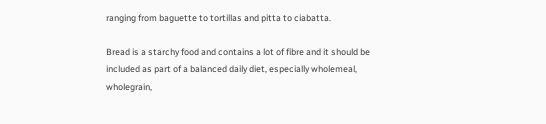ranging from baguette to tortillas and pitta to ciabatta.

Bread is a starchy food and contains a lot of fibre and it should be included as part of a balanced daily diet, especially wholemeal, wholegrain,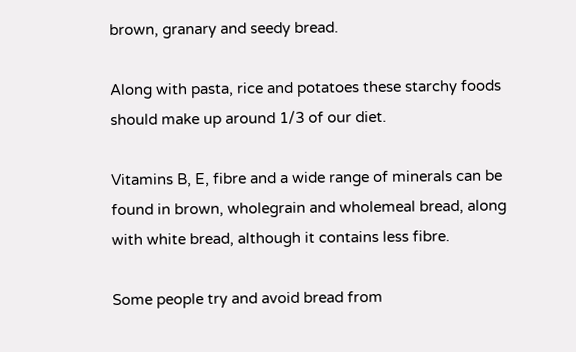brown, granary and seedy bread.

Along with pasta, rice and potatoes these starchy foods should make up around 1/3 of our diet.

Vitamins B, E, fibre and a wide range of minerals can be found in brown, wholegrain and wholemeal bread, along with white bread, although it contains less fibre.

Some people try and avoid bread from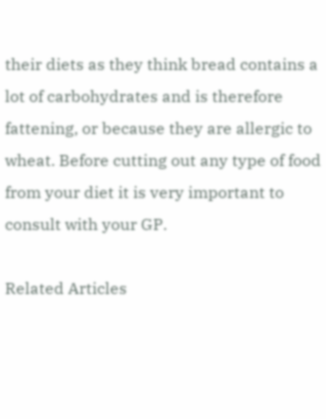their diets as they think bread contains a lot of carbohydrates and is therefore fattening, or because they are allergic to wheat. Before cutting out any type of food from your diet it is very important to consult with your GP.

Related Articles